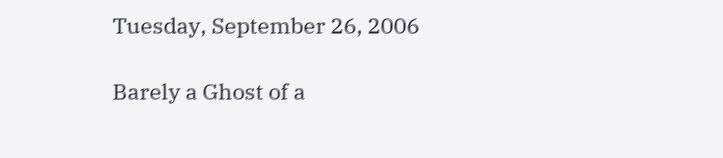Tuesday, September 26, 2006

Barely a Ghost of a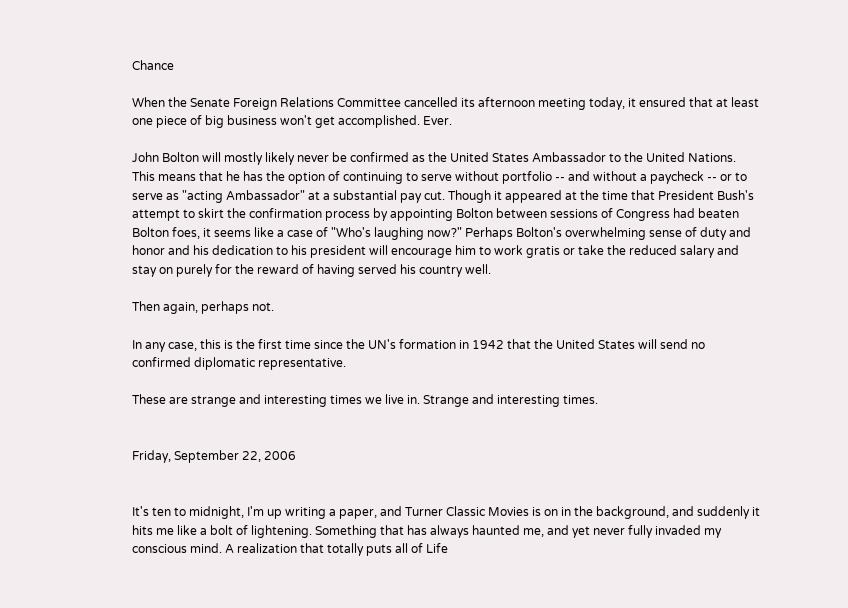Chance

When the Senate Foreign Relations Committee cancelled its afternoon meeting today, it ensured that at least one piece of big business won't get accomplished. Ever.

John Bolton will mostly likely never be confirmed as the United States Ambassador to the United Nations. This means that he has the option of continuing to serve without portfolio -- and without a paycheck -- or to serve as "acting Ambassador" at a substantial pay cut. Though it appeared at the time that President Bush's attempt to skirt the confirmation process by appointing Bolton between sessions of Congress had beaten Bolton foes, it seems like a case of "Who's laughing now?" Perhaps Bolton's overwhelming sense of duty and honor and his dedication to his president will encourage him to work gratis or take the reduced salary and stay on purely for the reward of having served his country well.

Then again, perhaps not.

In any case, this is the first time since the UN's formation in 1942 that the United States will send no confirmed diplomatic representative.

These are strange and interesting times we live in. Strange and interesting times.


Friday, September 22, 2006


It's ten to midnight, I'm up writing a paper, and Turner Classic Movies is on in the background, and suddenly it hits me like a bolt of lightening. Something that has always haunted me, and yet never fully invaded my conscious mind. A realization that totally puts all of Life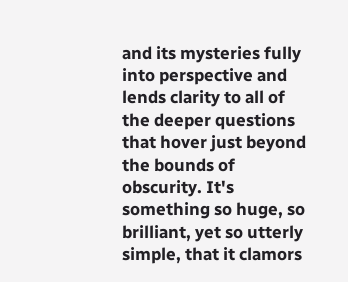and its mysteries fully into perspective and lends clarity to all of the deeper questions that hover just beyond the bounds of obscurity. It's something so huge, so brilliant, yet so utterly simple, that it clamors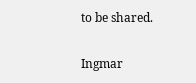to be shared.

Ingmar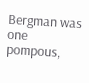Bergman was one pompous,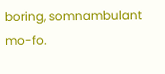boring, somnambulant mo-fo.